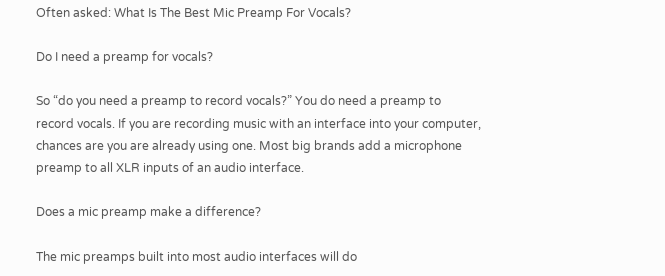Often asked: What Is The Best Mic Preamp For Vocals?

Do I need a preamp for vocals?

So “do you need a preamp to record vocals?” You do need a preamp to record vocals. If you are recording music with an interface into your computer, chances are you are already using one. Most big brands add a microphone preamp to all XLR inputs of an audio interface.

Does a mic preamp make a difference?

The mic preamps built into most audio interfaces will do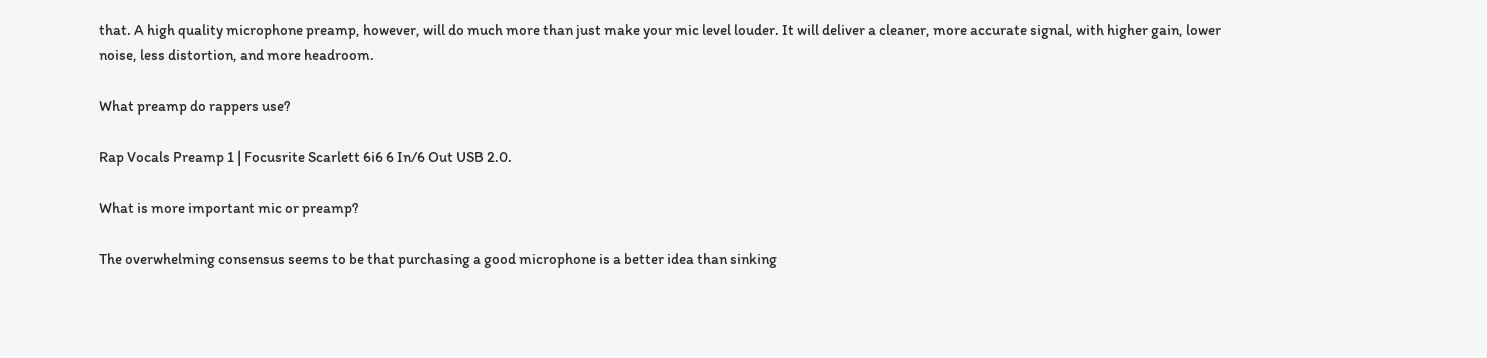that. A high quality microphone preamp, however, will do much more than just make your mic level louder. It will deliver a cleaner, more accurate signal, with higher gain, lower noise, less distortion, and more headroom.

What preamp do rappers use?

Rap Vocals Preamp 1 | Focusrite Scarlett 6i6 6 In/6 Out USB 2.0.

What is more important mic or preamp?

The overwhelming consensus seems to be that purchasing a good microphone is a better idea than sinking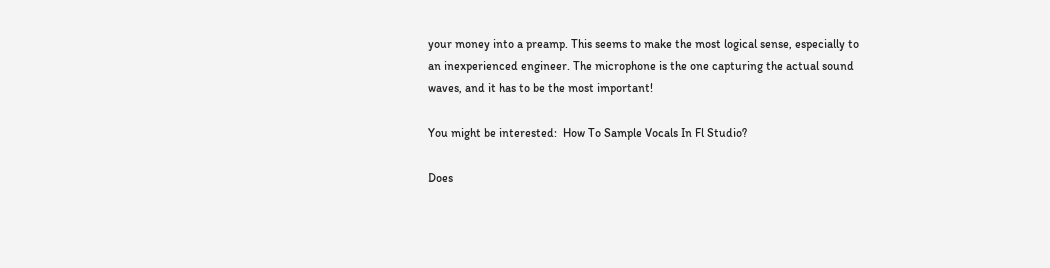your money into a preamp. This seems to make the most logical sense, especially to an inexperienced engineer. The microphone is the one capturing the actual sound waves, and it has to be the most important!

You might be interested:  How To Sample Vocals In Fl Studio?

Does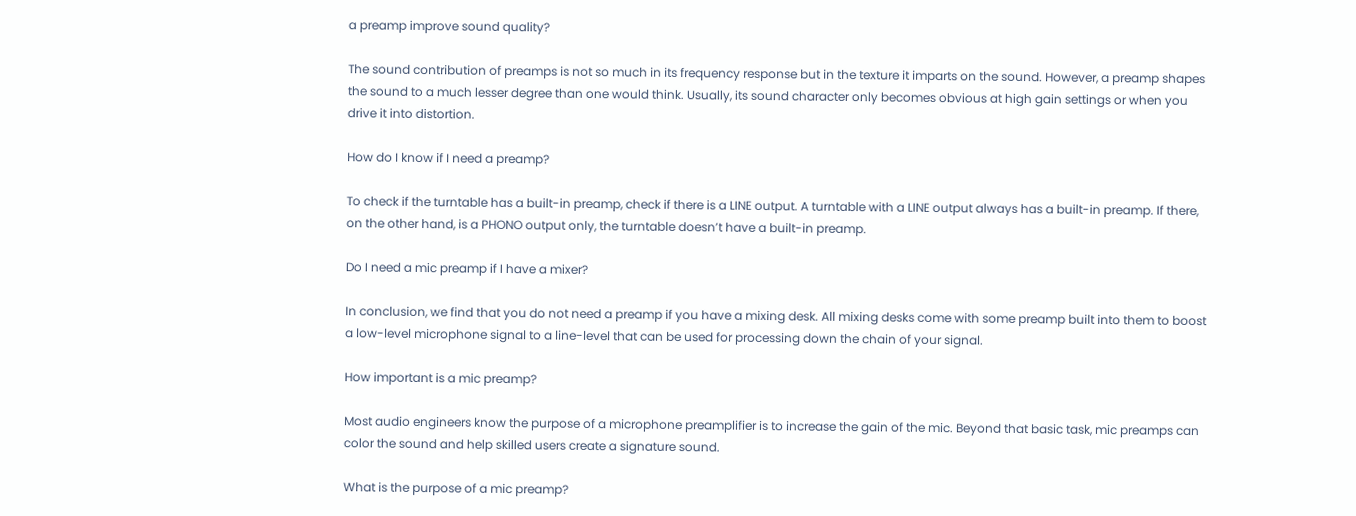a preamp improve sound quality?

The sound contribution of preamps is not so much in its frequency response but in the texture it imparts on the sound. However, a preamp shapes the sound to a much lesser degree than one would think. Usually, its sound character only becomes obvious at high gain settings or when you drive it into distortion.

How do I know if I need a preamp?

To check if the turntable has a built-in preamp, check if there is a LINE output. A turntable with a LINE output always has a built-in preamp. If there, on the other hand, is a PHONO output only, the turntable doesn’t have a built-in preamp.

Do I need a mic preamp if I have a mixer?

In conclusion, we find that you do not need a preamp if you have a mixing desk. All mixing desks come with some preamp built into them to boost a low-level microphone signal to a line-level that can be used for processing down the chain of your signal.

How important is a mic preamp?

Most audio engineers know the purpose of a microphone preamplifier is to increase the gain of the mic. Beyond that basic task, mic preamps can color the sound and help skilled users create a signature sound.

What is the purpose of a mic preamp?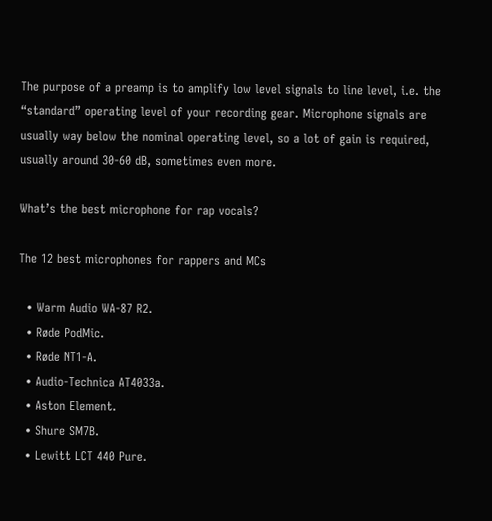The purpose of a preamp is to amplify low level signals to line level, i.e. the “standard” operating level of your recording gear. Microphone signals are usually way below the nominal operating level, so a lot of gain is required, usually around 30-60 dB, sometimes even more.

What’s the best microphone for rap vocals?

The 12 best microphones for rappers and MCs

  • Warm Audio WA-87 R2.
  • Røde PodMic.
  • Røde NT1-A.
  • Audio-Technica AT4033a.
  • Aston Element.
  • Shure SM7B.
  • Lewitt LCT 440 Pure.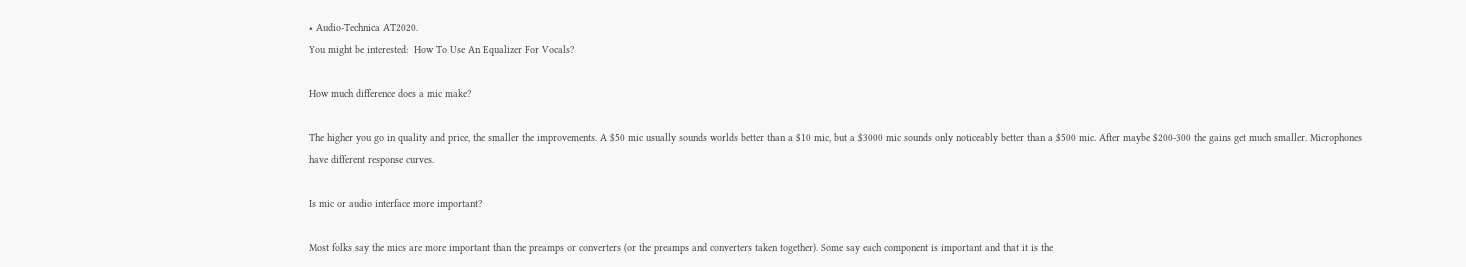• Audio-Technica AT2020.
You might be interested:  How To Use An Equalizer For Vocals?

How much difference does a mic make?

The higher you go in quality and price, the smaller the improvements. A $50 mic usually sounds worlds better than a $10 mic, but a $3000 mic sounds only noticeably better than a $500 mic. After maybe $200-300 the gains get much smaller. Microphones have different response curves.

Is mic or audio interface more important?

Most folks say the mics are more important than the preamps or converters (or the preamps and converters taken together). Some say each component is important and that it is the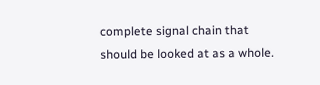complete signal chain that should be looked at as a whole.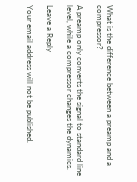What is the difference between a preamp and a compressor?

A preamp only converts the signal to standard line level, while a compressor changes the dynamics.

Leave a Reply

Your email address will not be published.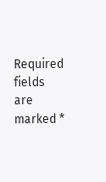Required fields are marked *